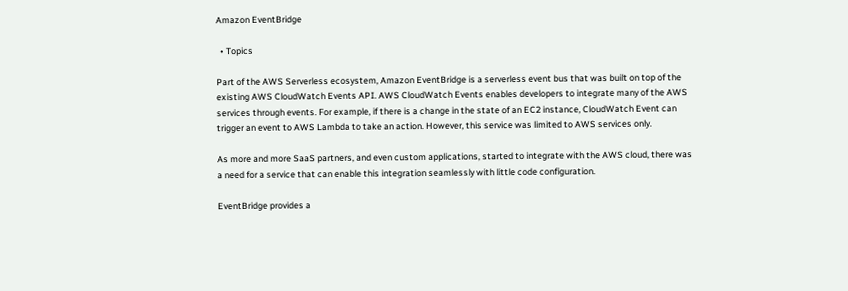Amazon EventBridge

  • Topics

Part of the AWS Serverless ecosystem, Amazon EventBridge is a serverless event bus that was built on top of the existing AWS CloudWatch Events API. AWS CloudWatch Events enables developers to integrate many of the AWS services through events. For example, if there is a change in the state of an EC2 instance, CloudWatch Event can trigger an event to AWS Lambda to take an action. However, this service was limited to AWS services only.

As more and more SaaS partners, and even custom applications, started to integrate with the AWS cloud, there was a need for a service that can enable this integration seamlessly with little code configuration.

EventBridge provides a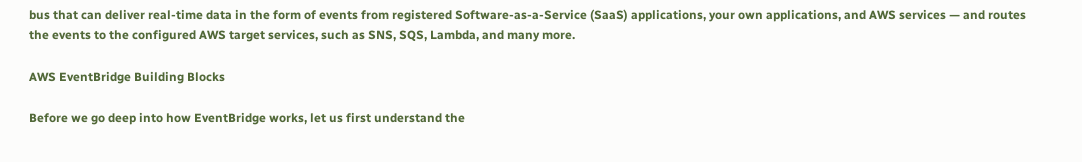bus that can deliver real-time data in the form of events from registered Software-as-a-Service (SaaS) applications, your own applications, and AWS services — and routes the events to the configured AWS target services, such as SNS, SQS, Lambda, and many more.

AWS EventBridge Building Blocks

Before we go deep into how EventBridge works, let us first understand the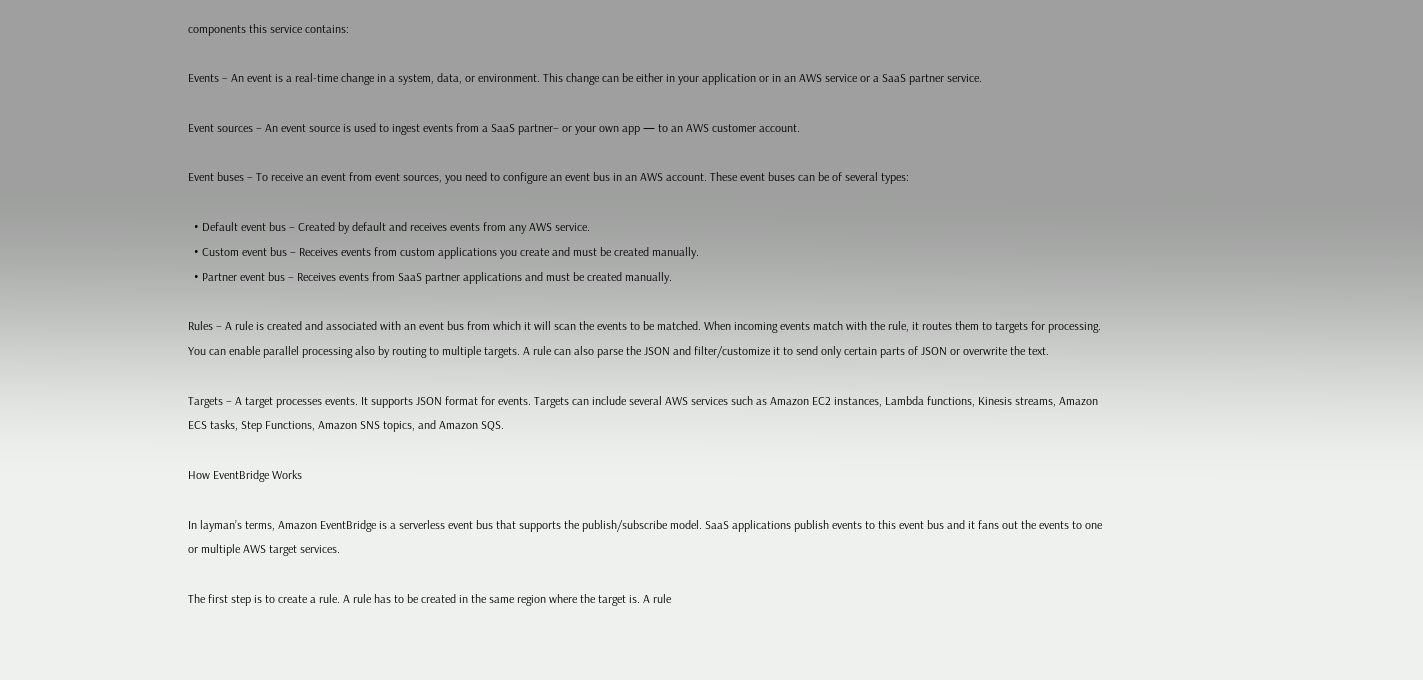components this service contains:

Events – An event is a real-time change in a system, data, or environment. This change can be either in your application or in an AWS service or a SaaS partner service.

Event sources – An event source is used to ingest events from a SaaS partner– or your own app — to an AWS customer account.

Event buses – To receive an event from event sources, you need to configure an event bus in an AWS account. These event buses can be of several types:

  • Default event bus – Created by default and receives events from any AWS service.
  • Custom event bus – Receives events from custom applications you create and must be created manually.
  • Partner event bus – Receives events from SaaS partner applications and must be created manually.

Rules – A rule is created and associated with an event bus from which it will scan the events to be matched. When incoming events match with the rule, it routes them to targets for processing. You can enable parallel processing also by routing to multiple targets. A rule can also parse the JSON and filter/customize it to send only certain parts of JSON or overwrite the text.

Targets – A target processes events. It supports JSON format for events. Targets can include several AWS services such as Amazon EC2 instances, Lambda functions, Kinesis streams, Amazon ECS tasks, Step Functions, Amazon SNS topics, and Amazon SQS.

How EventBridge Works

In layman’s terms, Amazon EventBridge is a serverless event bus that supports the publish/subscribe model. SaaS applications publish events to this event bus and it fans out the events to one or multiple AWS target services.

The first step is to create a rule. A rule has to be created in the same region where the target is. A rule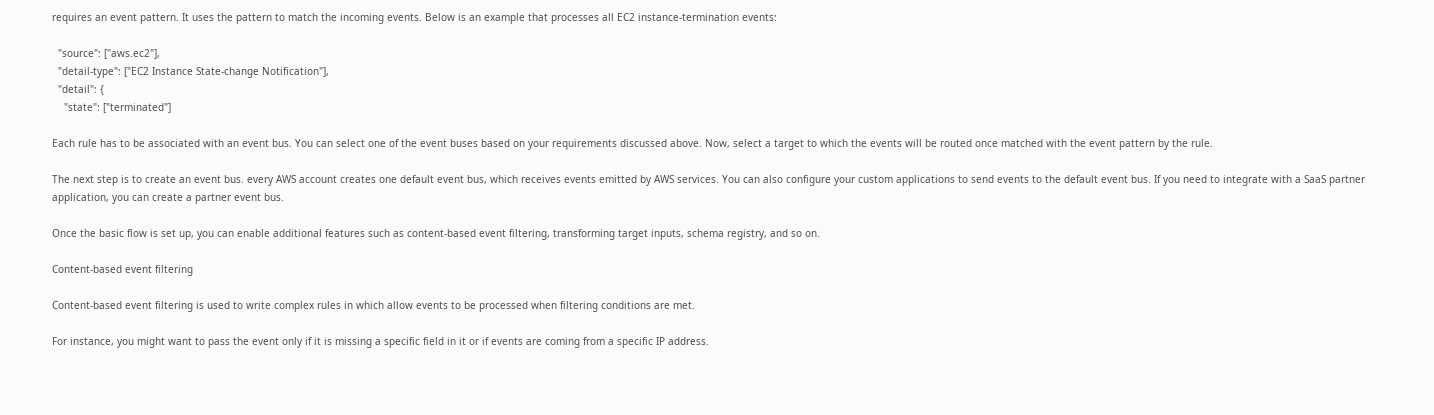requires an event pattern. It uses the pattern to match the incoming events. Below is an example that processes all EC2 instance-termination events:

  "source": ["aws.ec2"],
  "detail-type": ["EC2 Instance State-change Notification"],
  "detail": {
    "state": ["terminated"]

Each rule has to be associated with an event bus. You can select one of the event buses based on your requirements discussed above. Now, select a target to which the events will be routed once matched with the event pattern by the rule.

The next step is to create an event bus. every AWS account creates one default event bus, which receives events emitted by AWS services. You can also configure your custom applications to send events to the default event bus. If you need to integrate with a SaaS partner application, you can create a partner event bus.

Once the basic flow is set up, you can enable additional features such as content-based event filtering, transforming target inputs, schema registry, and so on.

Content-based event filtering

Content-based event filtering is used to write complex rules in which allow events to be processed when filtering conditions are met.

For instance, you might want to pass the event only if it is missing a specific field in it or if events are coming from a specific IP address.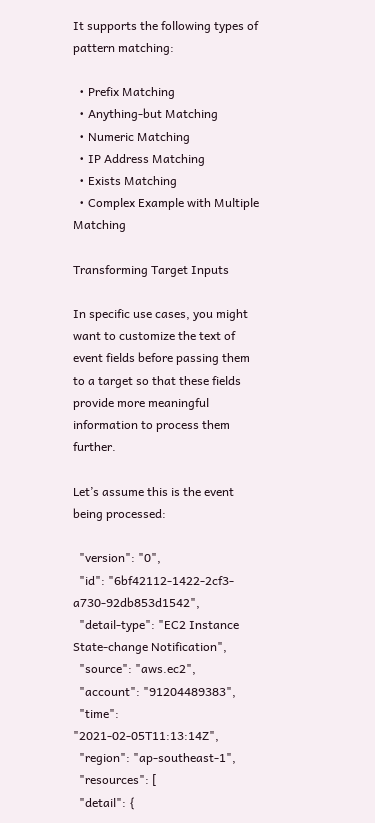It supports the following types of pattern matching:

  • Prefix Matching
  • Anything-but Matching
  • Numeric Matching
  • IP Address Matching
  • Exists Matching
  • Complex Example with Multiple Matching

Transforming Target Inputs

In specific use cases, you might want to customize the text of event fields before passing them to a target so that these fields provide more meaningful information to process them further.

Let’s assume this is the event being processed:

  "version": "0",
  "id": "6bf42112-1422-2cf3-a730-92db853d1542",
  "detail-type": "EC2 Instance State-change Notification",
  "source": "aws.ec2",
  "account": "91204489383",
  "time": "2021-02-05T11:13:14Z",
  "region": "ap-southeast-1",
  "resources": [
  "detail": {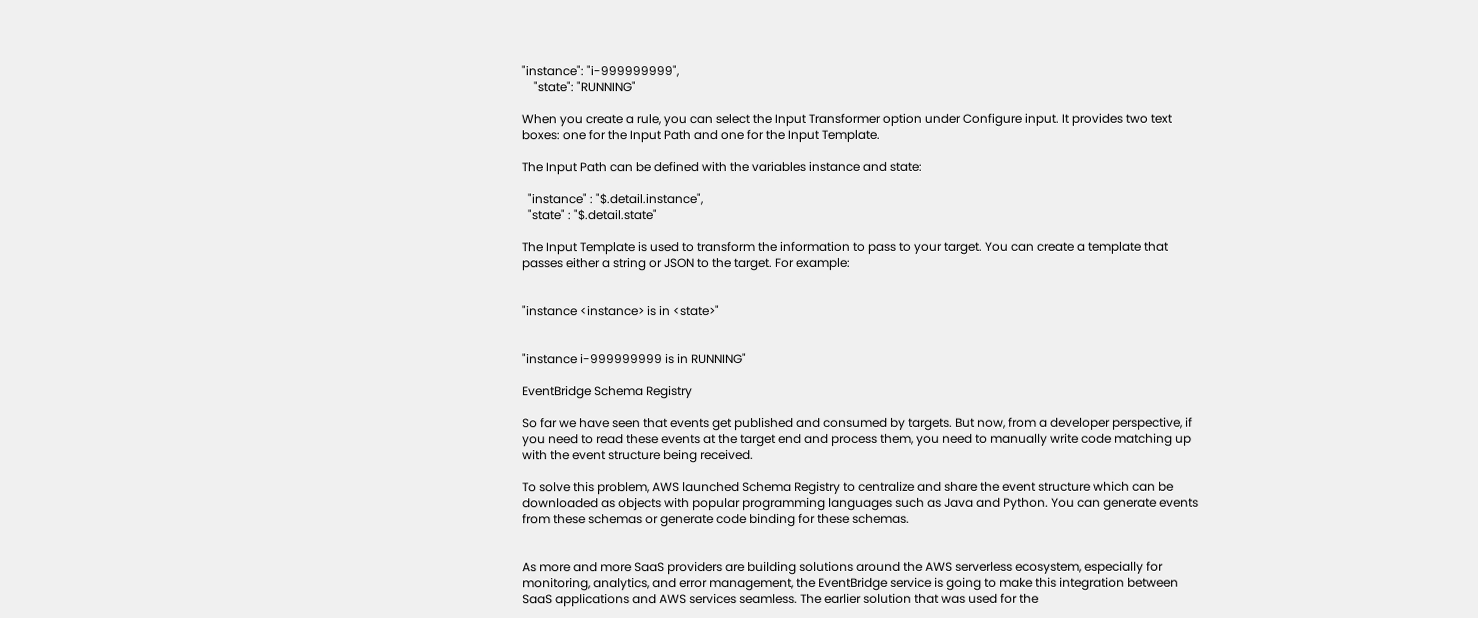"instance": "i-999999999",
    "state": "RUNNING"

When you create a rule, you can select the Input Transformer option under Configure input. It provides two text boxes: one for the Input Path and one for the Input Template.

The Input Path can be defined with the variables instance and state:

  "instance" : "$.detail.instance",
  "state" : "$.detail.state"

The Input Template is used to transform the information to pass to your target. You can create a template that passes either a string or JSON to the target. For example:


"instance <instance> is in <state>"


"instance i-999999999 is in RUNNING"

EventBridge Schema Registry

So far we have seen that events get published and consumed by targets. But now, from a developer perspective, if you need to read these events at the target end and process them, you need to manually write code matching up with the event structure being received.

To solve this problem, AWS launched Schema Registry to centralize and share the event structure which can be downloaded as objects with popular programming languages such as Java and Python. You can generate events from these schemas or generate code binding for these schemas.


As more and more SaaS providers are building solutions around the AWS serverless ecosystem, especially for monitoring, analytics, and error management, the EventBridge service is going to make this integration between SaaS applications and AWS services seamless. The earlier solution that was used for the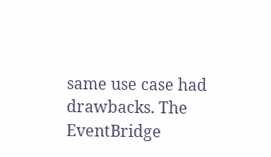same use case had drawbacks. The EventBridge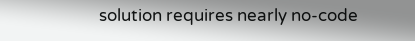solution requires nearly no-code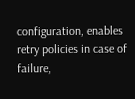configuration, enables retry policies in case of failure,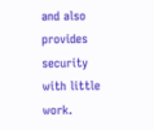and also provides security with little work.